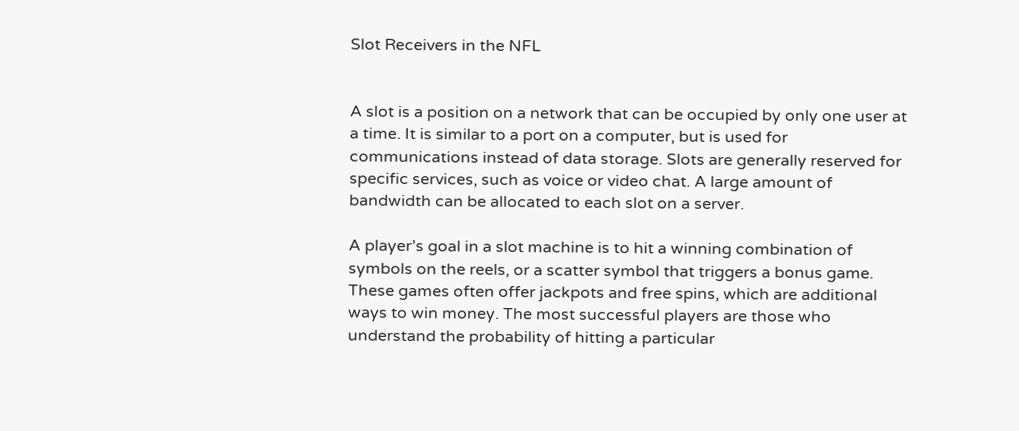Slot Receivers in the NFL


A slot is a position on a network that can be occupied by only one user at a time. It is similar to a port on a computer, but is used for communications instead of data storage. Slots are generally reserved for specific services, such as voice or video chat. A large amount of bandwidth can be allocated to each slot on a server.

A player’s goal in a slot machine is to hit a winning combination of symbols on the reels, or a scatter symbol that triggers a bonus game. These games often offer jackpots and free spins, which are additional ways to win money. The most successful players are those who understand the probability of hitting a particular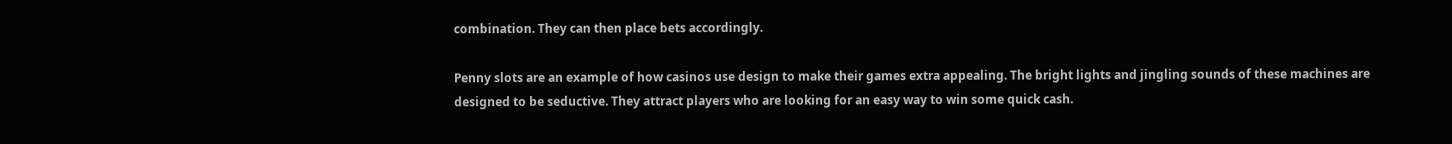combination. They can then place bets accordingly.

Penny slots are an example of how casinos use design to make their games extra appealing. The bright lights and jingling sounds of these machines are designed to be seductive. They attract players who are looking for an easy way to win some quick cash.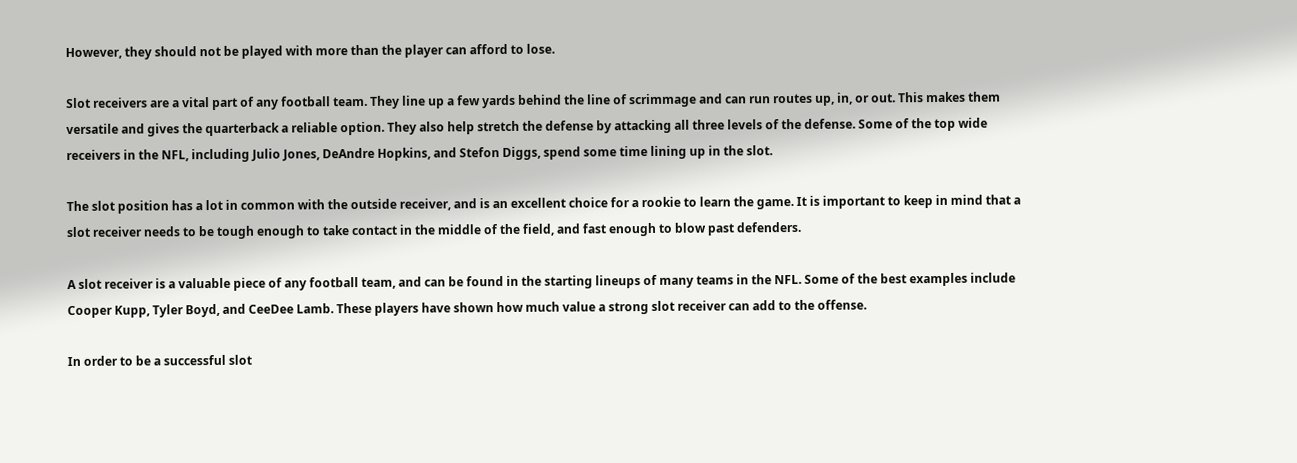However, they should not be played with more than the player can afford to lose.

Slot receivers are a vital part of any football team. They line up a few yards behind the line of scrimmage and can run routes up, in, or out. This makes them versatile and gives the quarterback a reliable option. They also help stretch the defense by attacking all three levels of the defense. Some of the top wide receivers in the NFL, including Julio Jones, DeAndre Hopkins, and Stefon Diggs, spend some time lining up in the slot.

The slot position has a lot in common with the outside receiver, and is an excellent choice for a rookie to learn the game. It is important to keep in mind that a slot receiver needs to be tough enough to take contact in the middle of the field, and fast enough to blow past defenders.

A slot receiver is a valuable piece of any football team, and can be found in the starting lineups of many teams in the NFL. Some of the best examples include Cooper Kupp, Tyler Boyd, and CeeDee Lamb. These players have shown how much value a strong slot receiver can add to the offense.

In order to be a successful slot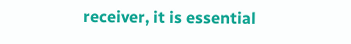receiver, it is essential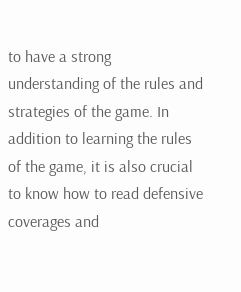to have a strong understanding of the rules and strategies of the game. In addition to learning the rules of the game, it is also crucial to know how to read defensive coverages and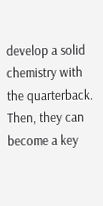develop a solid chemistry with the quarterback. Then, they can become a key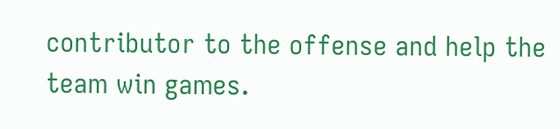contributor to the offense and help the team win games.